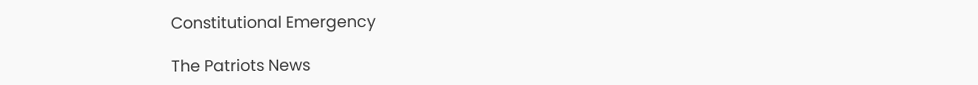Constitutional Emergency

The Patriots News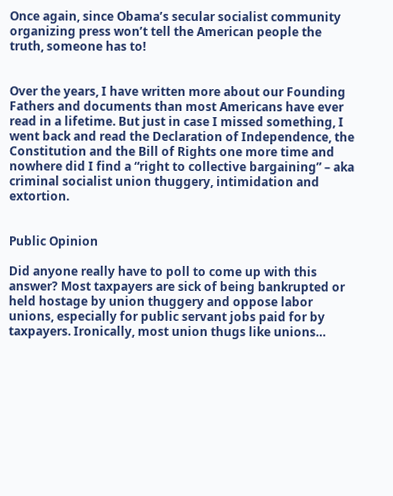Once again, since Obama’s secular socialist community organizing press won’t tell the American people the truth, someone has to!


Over the years, I have written more about our Founding Fathers and documents than most Americans have ever read in a lifetime. But just in case I missed something, I went back and read the Declaration of Independence, the Constitution and the Bill of Rights one more time and nowhere did I find a “right to collective bargaining” – aka criminal socialist union thuggery, intimidation and extortion.


Public Opinion

Did anyone really have to poll to come up with this answer? Most taxpayers are sick of being bankrupted or held hostage by union thuggery and oppose labor unions, especially for public servant jobs paid for by taxpayers. Ironically, most union thugs like unions…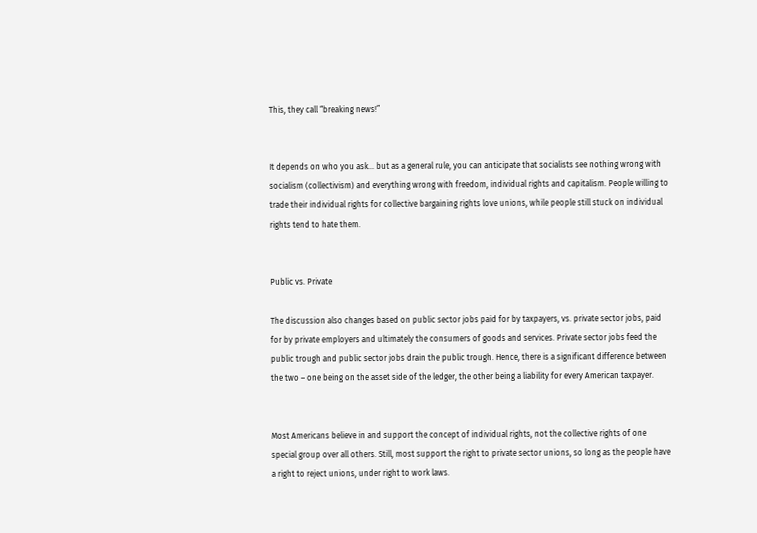This, they call “breaking news!”


It depends on who you ask… but as a general rule, you can anticipate that socialists see nothing wrong with socialism (collectivism) and everything wrong with freedom, individual rights and capitalism. People willing to trade their individual rights for collective bargaining rights love unions, while people still stuck on individual rights tend to hate them.


Public vs. Private

The discussion also changes based on public sector jobs paid for by taxpayers, vs. private sector jobs, paid for by private employers and ultimately the consumers of goods and services. Private sector jobs feed the public trough and public sector jobs drain the public trough. Hence, there is a significant difference between the two – one being on the asset side of the ledger, the other being a liability for every American taxpayer.


Most Americans believe in and support the concept of individual rights, not the collective rights of one special group over all others. Still, most support the right to private sector unions, so long as the people have a right to reject unions, under right to work laws.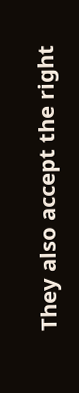They also accept the right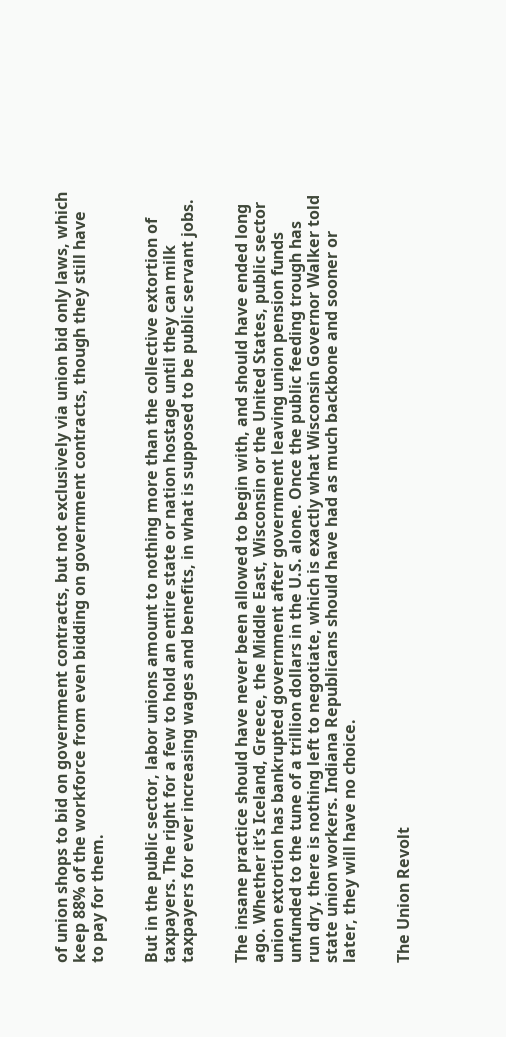of union shops to bid on government contracts, but not exclusively via union bid only laws, which keep 88% of the workforce from even bidding on government contracts, though they still have to pay for them.


But in the public sector, labor unions amount to nothing more than the collective extortion of taxpayers. The right for a few to hold an entire state or nation hostage until they can milk taxpayers for ever increasing wages and benefits, in what is supposed to be public servant jobs.


The insane practice should have never been allowed to begin with, and should have ended long ago. Whether it’s Iceland, Greece, the Middle East, Wisconsin or the United States, public sector union extortion has bankrupted government after government leaving union pension funds unfunded to the tune of a trillion dollars in the U.S. alone. Once the public feeding trough has run dry, there is nothing left to negotiate, which is exactly what Wisconsin Governor Walker told state union workers. Indiana Republicans should have had as much backbone and sooner or later, they will have no choice.


The Union Revolt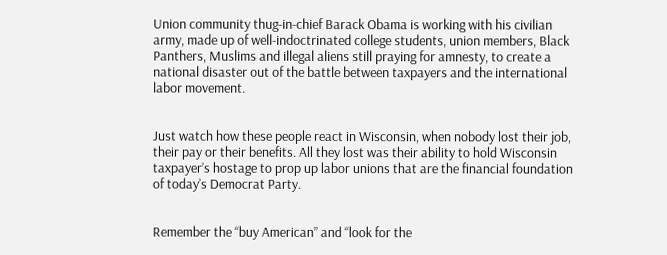Union community thug-in-chief Barack Obama is working with his civilian army, made up of well-indoctrinated college students, union members, Black Panthers, Muslims and illegal aliens still praying for amnesty, to create a national disaster out of the battle between taxpayers and the international labor movement.


Just watch how these people react in Wisconsin, when nobody lost their job, their pay or their benefits. All they lost was their ability to hold Wisconsin taxpayer’s hostage to prop up labor unions that are the financial foundation of today’s Democrat Party.


Remember the “buy American” and “look for the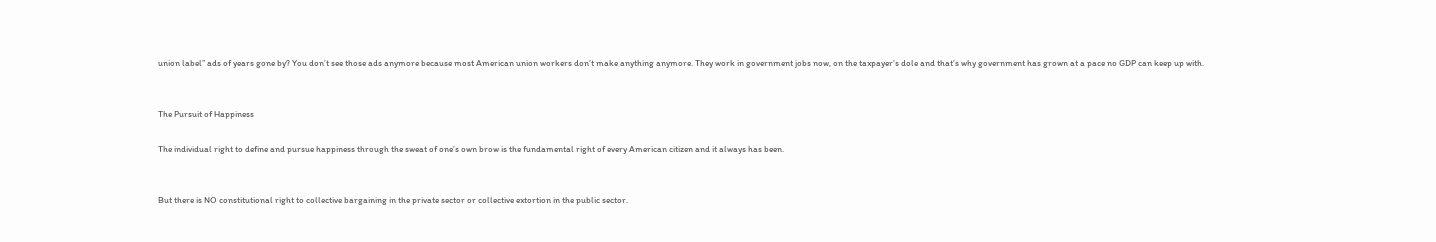union label” ads of years gone by? You don’t see those ads anymore because most American union workers don’t make anything anymore. They work in government jobs now, on the taxpayer’s dole and that’s why government has grown at a pace no GDP can keep up with.


The Pursuit of Happiness

The individual right to define and pursue happiness through the sweat of one’s own brow is the fundamental right of every American citizen and it always has been.


But there is NO constitutional right to collective bargaining in the private sector or collective extortion in the public sector.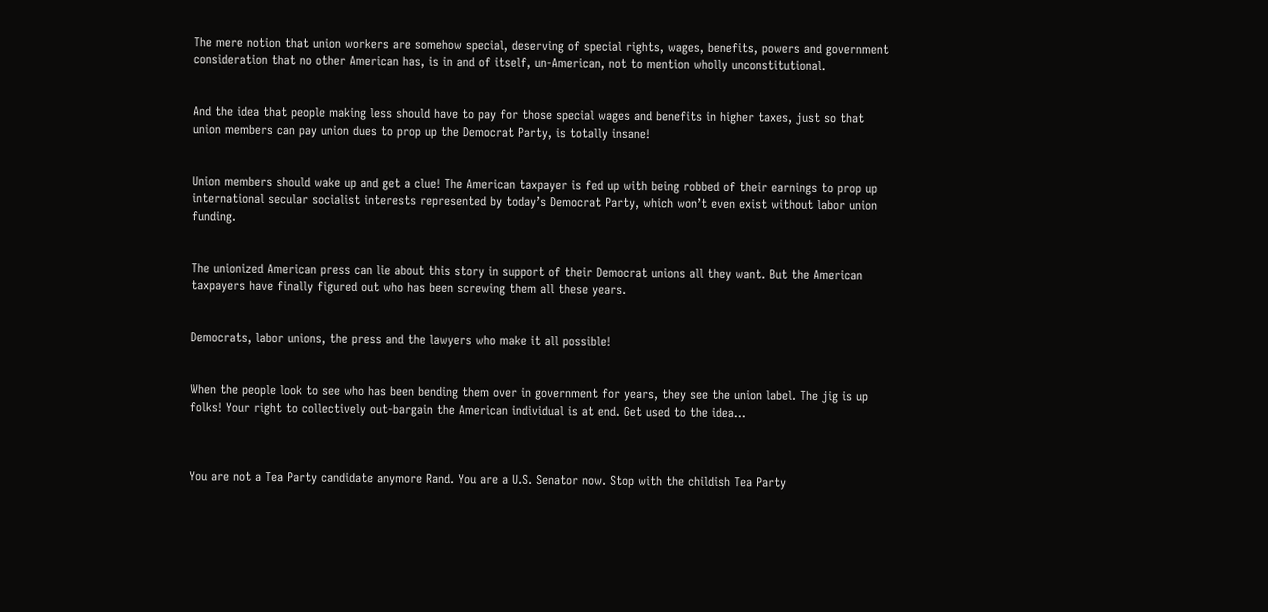The mere notion that union workers are somehow special, deserving of special rights, wages, benefits, powers and government consideration that no other American has, is in and of itself, un-American, not to mention wholly unconstitutional.


And the idea that people making less should have to pay for those special wages and benefits in higher taxes, just so that union members can pay union dues to prop up the Democrat Party, is totally insane!


Union members should wake up and get a clue! The American taxpayer is fed up with being robbed of their earnings to prop up international secular socialist interests represented by today’s Democrat Party, which won’t even exist without labor union funding.


The unionized American press can lie about this story in support of their Democrat unions all they want. But the American taxpayers have finally figured out who has been screwing them all these years.


Democrats, labor unions, the press and the lawyers who make it all possible!


When the people look to see who has been bending them over in government for years, they see the union label. The jig is up folks! Your right to collectively out-bargain the American individual is at end. Get used to the idea…



You are not a Tea Party candidate anymore Rand. You are a U.S. Senator now. Stop with the childish Tea Party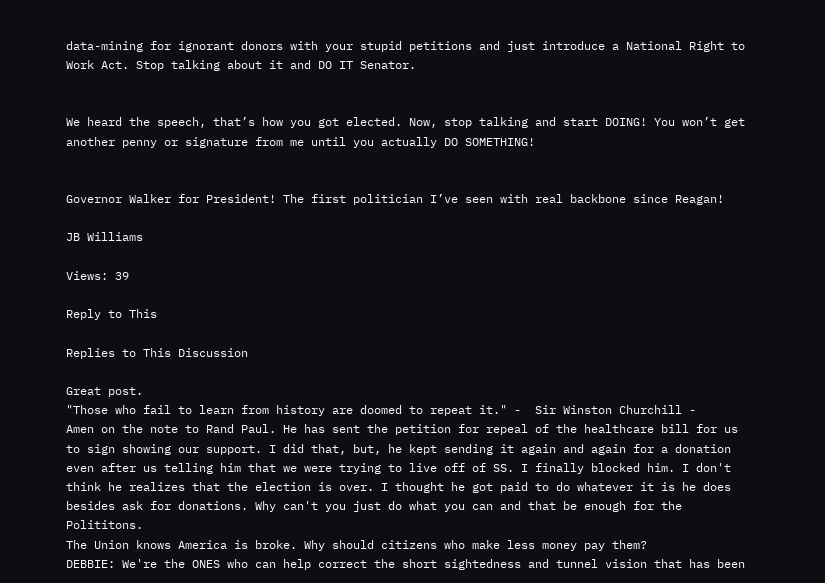data-mining for ignorant donors with your stupid petitions and just introduce a National Right to Work Act. Stop talking about it and DO IT Senator.


We heard the speech, that’s how you got elected. Now, stop talking and start DOING! You won’t get another penny or signature from me until you actually DO SOMETHING!


Governor Walker for President! The first politician I’ve seen with real backbone since Reagan!

JB Williams

Views: 39

Reply to This

Replies to This Discussion

Great post.
"Those who fail to learn from history are doomed to repeat it." -  Sir Winston Churchill -
Amen on the note to Rand Paul. He has sent the petition for repeal of the healthcare bill for us to sign showing our support. I did that, but, he kept sending it again and again for a donation even after us telling him that we were trying to live off of SS. I finally blocked him. I don't think he realizes that the election is over. I thought he got paid to do whatever it is he does besides ask for donations. Why can't you just do what you can and that be enough for the Polititons.
The Union knows America is broke. Why should citizens who make less money pay them?
DEBBIE: We're the ONES who can help correct the short sightedness and tunnel vision that has been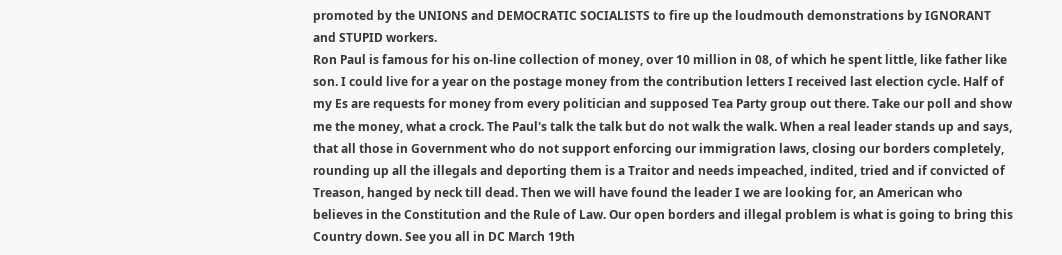promoted by the UNIONS and DEMOCRATIC SOCIALISTS to fire up the loudmouth demonstrations by IGNORANT and STUPID workers.
Ron Paul is famous for his on-line collection of money, over 10 million in 08, of which he spent little, like father like son. I could live for a year on the postage money from the contribution letters I received last election cycle. Half of my Es are requests for money from every politician and supposed Tea Party group out there. Take our poll and show me the money, what a crock. The Paul's talk the talk but do not walk the walk. When a real leader stands up and says, that all those in Government who do not support enforcing our immigration laws, closing our borders completely, rounding up all the illegals and deporting them is a Traitor and needs impeached, indited, tried and if convicted of Treason, hanged by neck till dead. Then we will have found the leader I we are looking for, an American who believes in the Constitution and the Rule of Law. Our open borders and illegal problem is what is going to bring this Country down. See you all in DC March 19th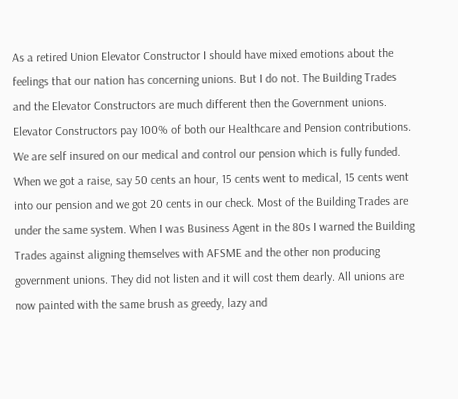As a retired Union Elevator Constructor I should have mixed emotions about the feelings that our nation has concerning unions. But I do not. The Building Trades and the Elevator Constructors are much different then the Government unions. Elevator Constructors pay 100% of both our Healthcare and Pension contributions. We are self insured on our medical and control our pension which is fully funded. When we got a raise, say 50 cents an hour, 15 cents went to medical, 15 cents went into our pension and we got 20 cents in our check. Most of the Building Trades are under the same system. When I was Business Agent in the 80s I warned the Building Trades against aligning themselves with AFSME and the other non producing government unions. They did not listen and it will cost them dearly. All unions are now painted with the same brush as greedy, lazy and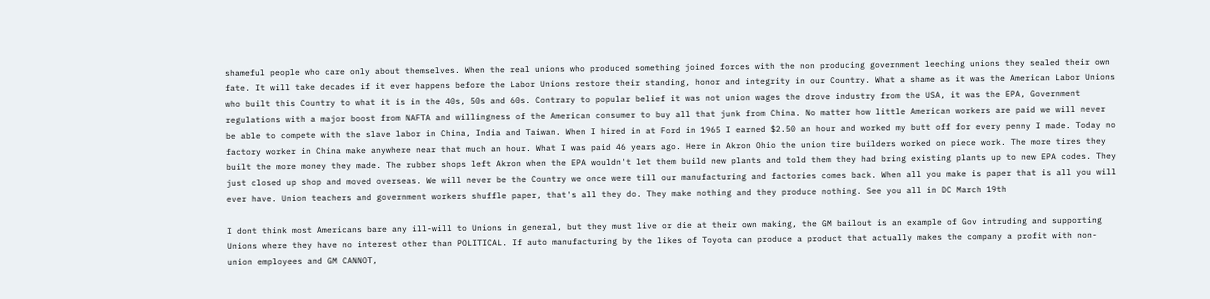shameful people who care only about themselves. When the real unions who produced something joined forces with the non producing government leeching unions they sealed their own fate. It will take decades if it ever happens before the Labor Unions restore their standing, honor and integrity in our Country. What a shame as it was the American Labor Unions who built this Country to what it is in the 40s, 50s and 60s. Contrary to popular belief it was not union wages the drove industry from the USA, it was the EPA, Government regulations with a major boost from NAFTA and willingness of the American consumer to buy all that junk from China. No matter how little American workers are paid we will never be able to compete with the slave labor in China, India and Taiwan. When I hired in at Ford in 1965 I earned $2.50 an hour and worked my butt off for every penny I made. Today no factory worker in China make anywhere near that much an hour. What I was paid 46 years ago. Here in Akron Ohio the union tire builders worked on piece work. The more tires they built the more money they made. The rubber shops left Akron when the EPA wouldn't let them build new plants and told them they had bring existing plants up to new EPA codes. They just closed up shop and moved overseas. We will never be the Country we once were till our manufacturing and factories comes back. When all you make is paper that is all you will ever have. Union teachers and government workers shuffle paper, that's all they do. They make nothing and they produce nothing. See you all in DC March 19th

I dont think most Americans bare any ill-will to Unions in general, but they must live or die at their own making, the GM bailout is an example of Gov intruding and supporting Unions where they have no interest other than POLITICAL. If auto manufacturing by the likes of Toyota can produce a product that actually makes the company a profit with non-union employees and GM CANNOT,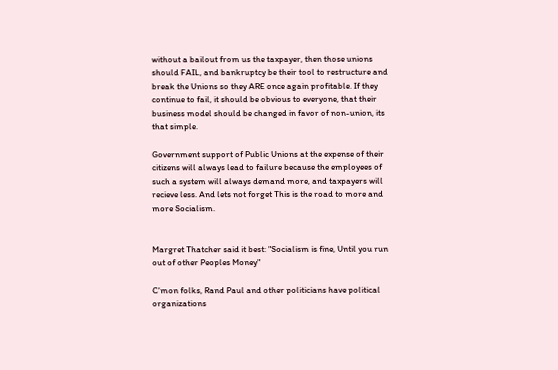without a bailout from us the taxpayer, then those unions should FAIL, and bankruptcy be their tool to restructure and break the Unions so they ARE once again profitable. If they continue to fail, it should be obvious to everyone, that their business model should be changed in favor of non-union, its that simple.

Government support of Public Unions at the expense of their citizens will always lead to failure because the employees of such a system will always demand more, and taxpayers will recieve less. And lets not forget This is the road to more and more Socialism.


Margret Thatcher said it best: "Socialism is fine, Until you run out of other Peoples Money"

C'mon folks, Rand Paul and other politicians have political organizations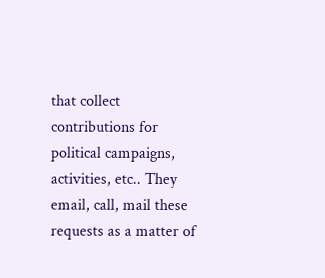that collect contributions for political campaigns, activities, etc.. They email, call, mail these requests as a matter of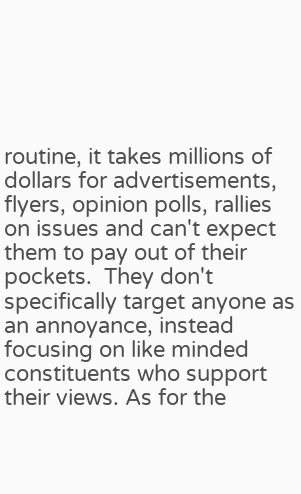routine, it takes millions of dollars for advertisements, flyers, opinion polls, rallies on issues and can't expect them to pay out of their pockets.  They don't specifically target anyone as an annoyance, instead focusing on like minded constituents who support their views. As for the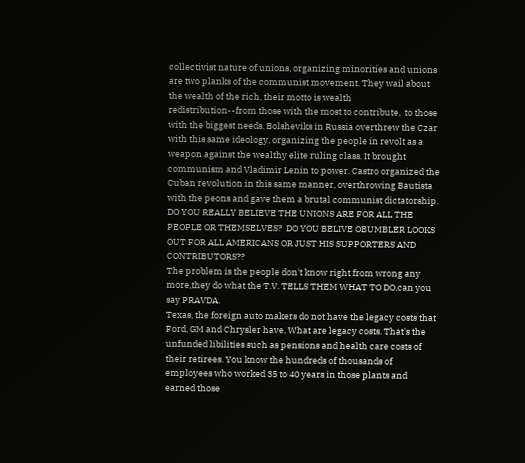collectivist nature of unions, organizing minorities and unions are two planks of the communist movement. They wail about the wealth of the rich, their motto is wealth redistribution--from those with the most to contribute,  to those with the biggest needs. Bolsheviks in Russia overthrew the Czar with this same ideology, organizing the people in revolt as a weapon against the wealthy elite ruling class. It brought communism and Vladimir Lenin to power. Castro organized the Cuban revolution in this same manner, overthrowing Bautista with the peons and gave them a brutal communist dictatorship.  DO YOU REALLY BELIEVE THE UNIONS ARE FOR ALL THE PEOPLE OR THEMSELVES?  DO YOU BELIVE OBUMBLER LOOKS OUT FOR ALL AMERICANS OR JUST HIS SUPPORTERS AND CONTRIBUTORS??
The problem is the people don't know right from wrong any more,they do what the T.V. TELLS THEM WHAT TO DO,can you say PRAVDA.
Texas, the foreign auto makers do not have the legacy costs that Ford, GM and Chrysler have. What are legacy costs. That's the unfunded libilities such as pensions and health care costs of their retirees. You know the hundreds of thousands of employees who worked 35 to 40 years in those plants and earned those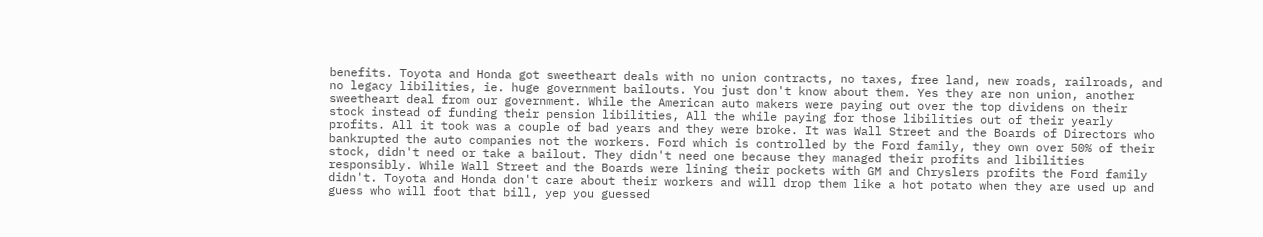benefits. Toyota and Honda got sweetheart deals with no union contracts, no taxes, free land, new roads, railroads, and no legacy libilities, ie. huge government bailouts. You just don't know about them. Yes they are non union, another sweetheart deal from our government. While the American auto makers were paying out over the top dividens on their stock instead of funding their pension libilities, All the while paying for those libilities out of their yearly profits. All it took was a couple of bad years and they were broke. It was Wall Street and the Boards of Directors who bankrupted the auto companies not the workers. Ford which is controlled by the Ford family, they own over 50% of their stock, didn't need or take a bailout. They didn't need one because they managed their profits and libilities responsibly. While Wall Street and the Boards were lining their pockets with GM and Chryslers profits the Ford family didn't. Toyota and Honda don't care about their workers and will drop them like a hot potato when they are used up and guess who will foot that bill, yep you guessed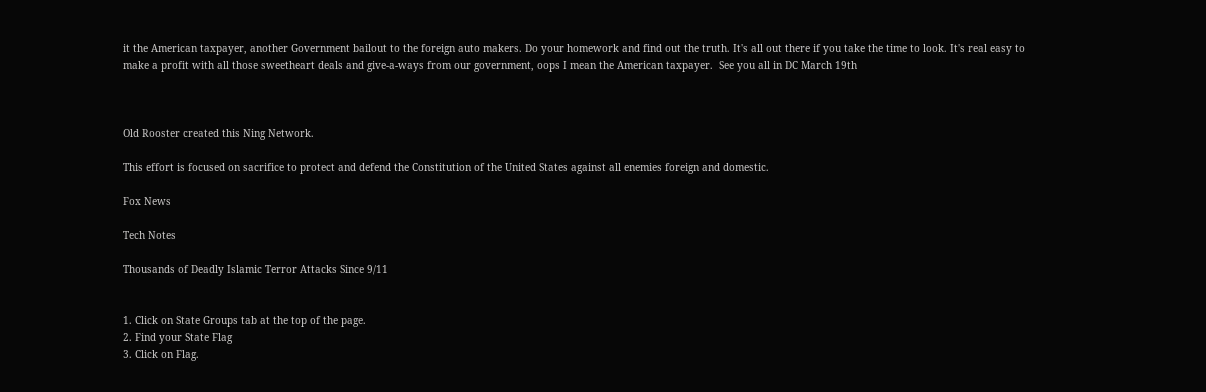it the American taxpayer, another Government bailout to the foreign auto makers. Do your homework and find out the truth. It's all out there if you take the time to look. It's real easy to make a profit with all those sweetheart deals and give-a-ways from our government, oops I mean the American taxpayer.  See you all in DC March 19th



Old Rooster created this Ning Network.

This effort is focused on sacrifice to protect and defend the Constitution of the United States against all enemies foreign and domestic.

Fox News

Tech Notes

Thousands of Deadly Islamic Terror Attacks Since 9/11


1. Click on State Groups tab at the top of the page.
2. Find your State Flag
3. Click on Flag.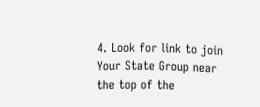4. Look for link to join Your State Group near the top of the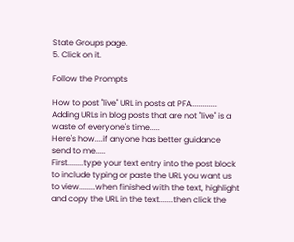State Groups page.
5. Click on it.

Follow the Prompts

How to post "live" URL in posts at PFA............. Adding URLs in blog posts that are not "live" is a waste of everyone's time.....
Here's how....if anyone has better guidance send to me.....
First........type your text entry into the post block to include typing or paste the URL you want us to view........when finished with the text, highlight and copy the URL in the text.......then click the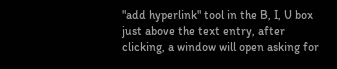"add hyperlink" tool in the B, I, U box just above the text entry, after clicking, a window will open asking for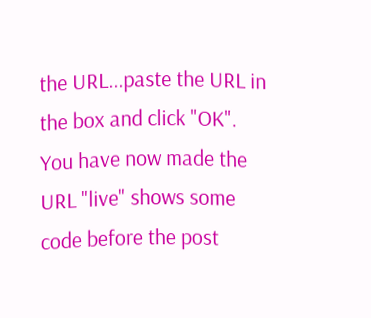the URL...paste the URL in the box and click "OK". You have now made the URL "live" shows some code before the post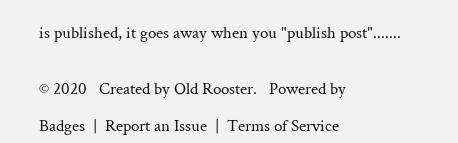is published, it goes away when you "publish post".......


© 2020   Created by Old Rooster.   Powered by

Badges  |  Report an Issue  |  Terms of Service